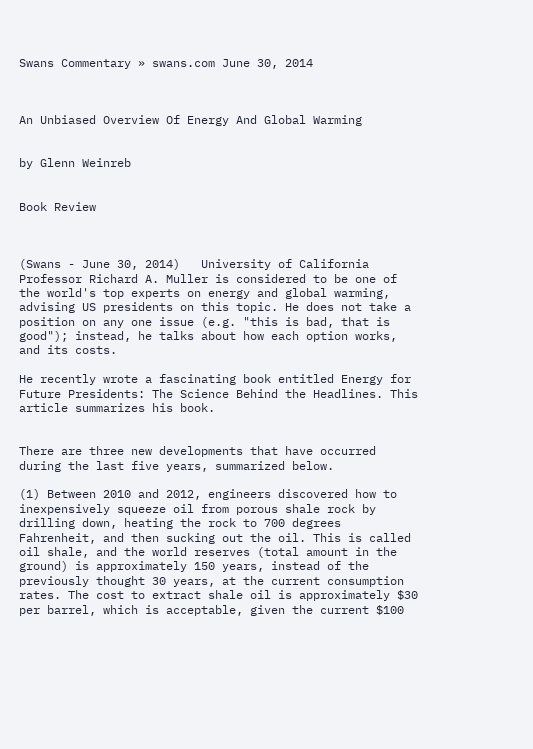Swans Commentary » swans.com June 30, 2014



An Unbiased Overview Of Energy And Global Warming


by Glenn Weinreb


Book Review



(Swans - June 30, 2014)   University of California Professor Richard A. Muller is considered to be one of the world's top experts on energy and global warming, advising US presidents on this topic. He does not take a position on any one issue (e.g. "this is bad, that is good"); instead, he talks about how each option works, and its costs.

He recently wrote a fascinating book entitled Energy for Future Presidents: The Science Behind the Headlines. This article summarizes his book.


There are three new developments that have occurred during the last five years, summarized below.

(1) Between 2010 and 2012, engineers discovered how to inexpensively squeeze oil from porous shale rock by drilling down, heating the rock to 700 degrees Fahrenheit, and then sucking out the oil. This is called oil shale, and the world reserves (total amount in the ground) is approximately 150 years, instead of the previously thought 30 years, at the current consumption rates. The cost to extract shale oil is approximately $30 per barrel, which is acceptable, given the current $100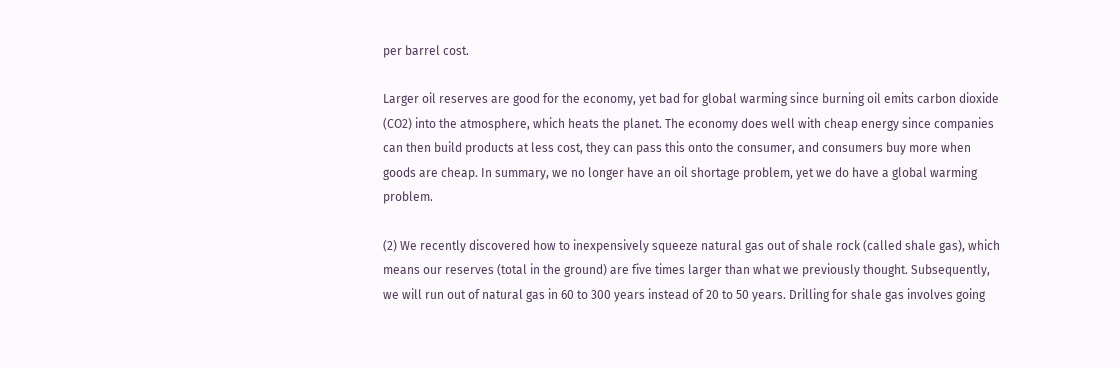per barrel cost.

Larger oil reserves are good for the economy, yet bad for global warming since burning oil emits carbon dioxide (CO2) into the atmosphere, which heats the planet. The economy does well with cheap energy since companies can then build products at less cost, they can pass this onto the consumer, and consumers buy more when goods are cheap. In summary, we no longer have an oil shortage problem, yet we do have a global warming problem.

(2) We recently discovered how to inexpensively squeeze natural gas out of shale rock (called shale gas), which means our reserves (total in the ground) are five times larger than what we previously thought. Subsequently, we will run out of natural gas in 60 to 300 years instead of 20 to 50 years. Drilling for shale gas involves going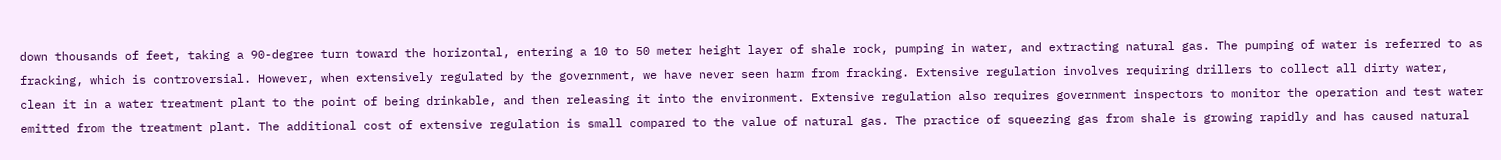down thousands of feet, taking a 90-degree turn toward the horizontal, entering a 10 to 50 meter height layer of shale rock, pumping in water, and extracting natural gas. The pumping of water is referred to as fracking, which is controversial. However, when extensively regulated by the government, we have never seen harm from fracking. Extensive regulation involves requiring drillers to collect all dirty water, clean it in a water treatment plant to the point of being drinkable, and then releasing it into the environment. Extensive regulation also requires government inspectors to monitor the operation and test water emitted from the treatment plant. The additional cost of extensive regulation is small compared to the value of natural gas. The practice of squeezing gas from shale is growing rapidly and has caused natural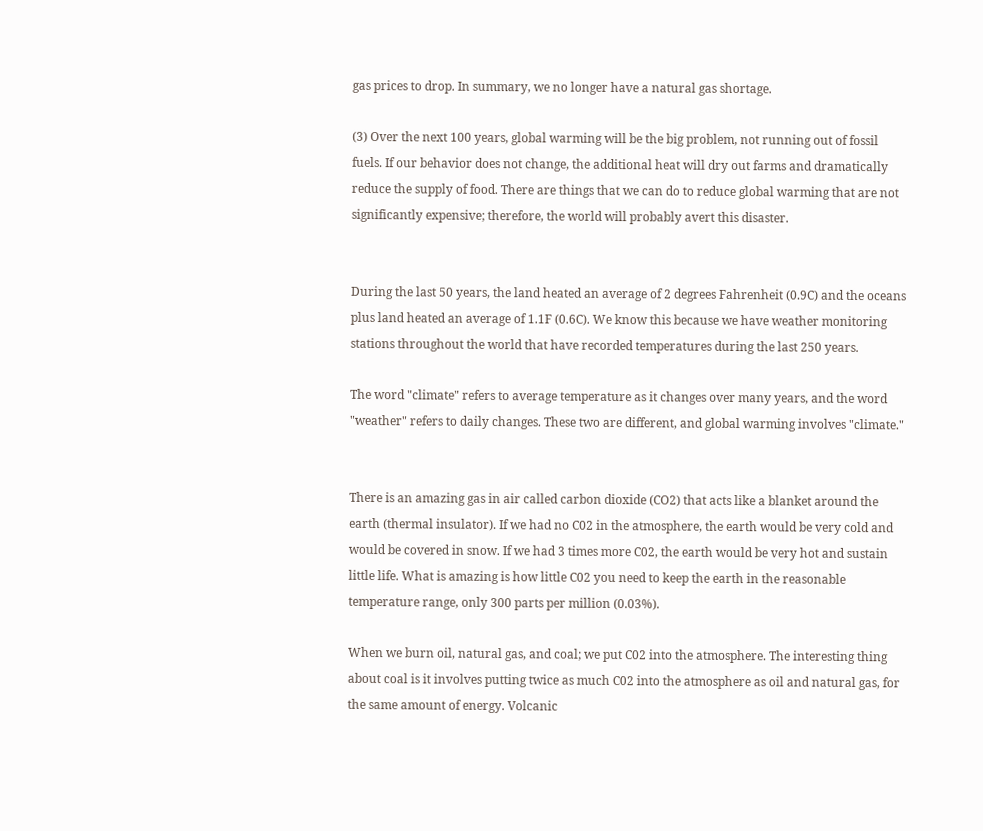gas prices to drop. In summary, we no longer have a natural gas shortage.

(3) Over the next 100 years, global warming will be the big problem, not running out of fossil fuels. If our behavior does not change, the additional heat will dry out farms and dramatically reduce the supply of food. There are things that we can do to reduce global warming that are not significantly expensive; therefore, the world will probably avert this disaster.


During the last 50 years, the land heated an average of 2 degrees Fahrenheit (0.9C) and the oceans plus land heated an average of 1.1F (0.6C). We know this because we have weather monitoring stations throughout the world that have recorded temperatures during the last 250 years.

The word "climate" refers to average temperature as it changes over many years, and the word "weather" refers to daily changes. These two are different, and global warming involves "climate."


There is an amazing gas in air called carbon dioxide (CO2) that acts like a blanket around the earth (thermal insulator). If we had no C02 in the atmosphere, the earth would be very cold and would be covered in snow. If we had 3 times more C02, the earth would be very hot and sustain little life. What is amazing is how little C02 you need to keep the earth in the reasonable temperature range, only 300 parts per million (0.03%).

When we burn oil, natural gas, and coal; we put C02 into the atmosphere. The interesting thing about coal is it involves putting twice as much C02 into the atmosphere as oil and natural gas, for the same amount of energy. Volcanic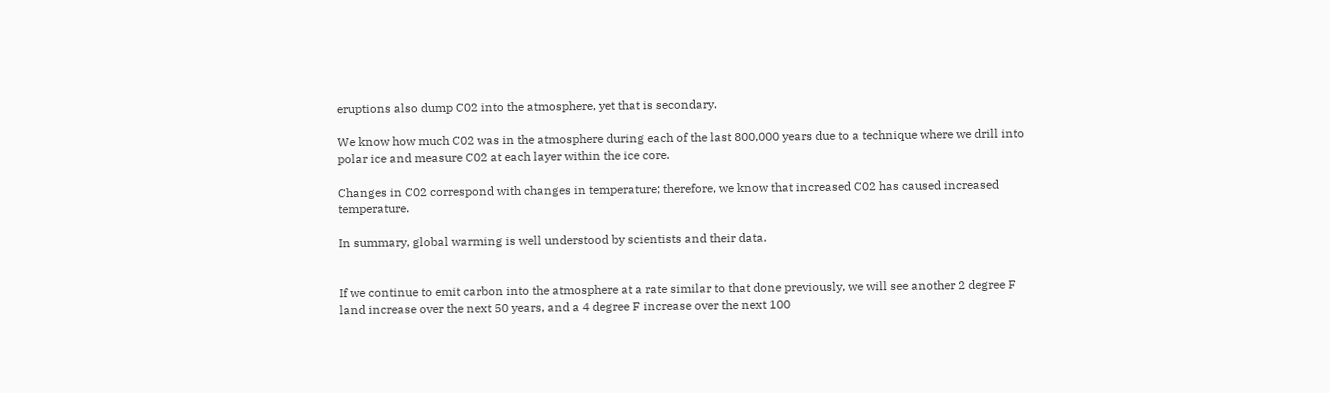eruptions also dump C02 into the atmosphere, yet that is secondary.

We know how much C02 was in the atmosphere during each of the last 800,000 years due to a technique where we drill into polar ice and measure C02 at each layer within the ice core.

Changes in C02 correspond with changes in temperature; therefore, we know that increased C02 has caused increased temperature.

In summary, global warming is well understood by scientists and their data.


If we continue to emit carbon into the atmosphere at a rate similar to that done previously, we will see another 2 degree F land increase over the next 50 years, and a 4 degree F increase over the next 100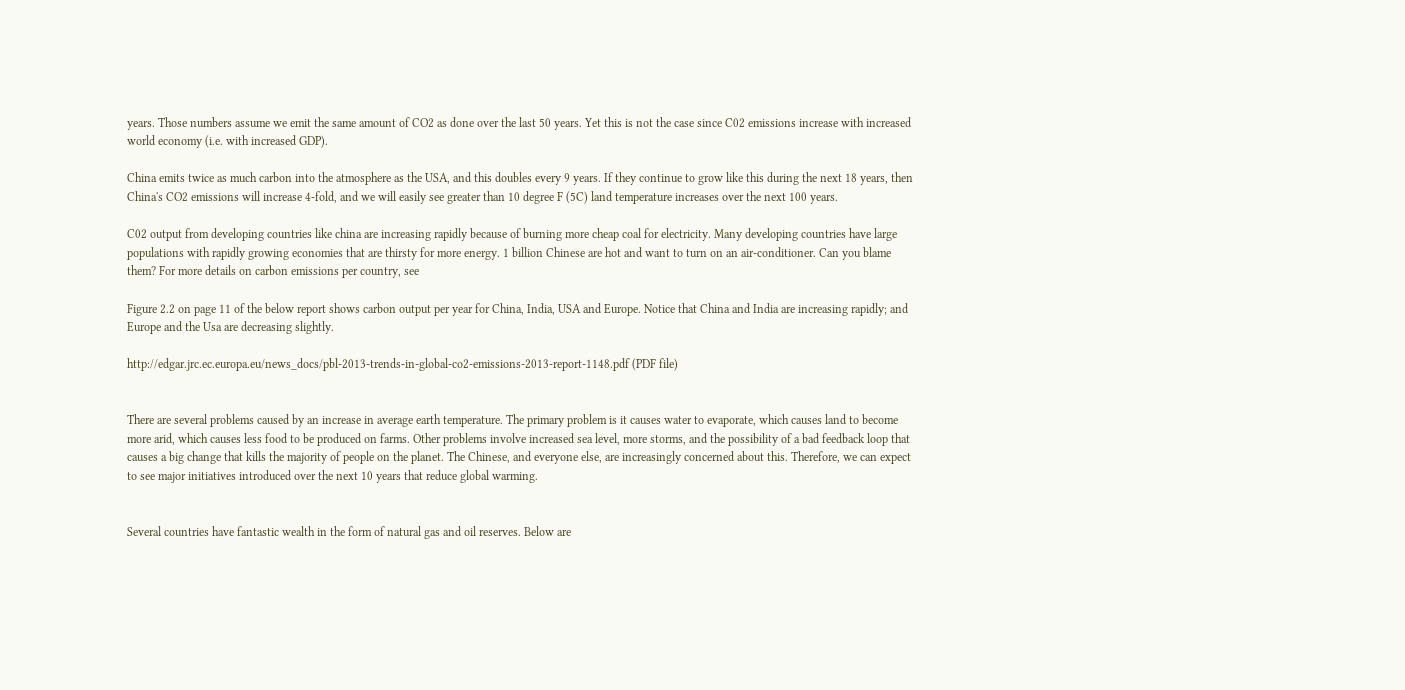years. Those numbers assume we emit the same amount of CO2 as done over the last 50 years. Yet this is not the case since C02 emissions increase with increased world economy (i.e. with increased GDP).

China emits twice as much carbon into the atmosphere as the USA, and this doubles every 9 years. If they continue to grow like this during the next 18 years, then China's CO2 emissions will increase 4-fold, and we will easily see greater than 10 degree F (5C) land temperature increases over the next 100 years.

C02 output from developing countries like china are increasing rapidly because of burning more cheap coal for electricity. Many developing countries have large populations with rapidly growing economies that are thirsty for more energy. 1 billion Chinese are hot and want to turn on an air-conditioner. Can you blame them? For more details on carbon emissions per country, see

Figure 2.2 on page 11 of the below report shows carbon output per year for China, India, USA and Europe. Notice that China and India are increasing rapidly; and Europe and the Usa are decreasing slightly.

http://edgar.jrc.ec.europa.eu/news_docs/pbl-2013-trends-in-global-co2-emissions-2013-report-1148.pdf (PDF file)


There are several problems caused by an increase in average earth temperature. The primary problem is it causes water to evaporate, which causes land to become more arid, which causes less food to be produced on farms. Other problems involve increased sea level, more storms, and the possibility of a bad feedback loop that causes a big change that kills the majority of people on the planet. The Chinese, and everyone else, are increasingly concerned about this. Therefore, we can expect to see major initiatives introduced over the next 10 years that reduce global warming.


Several countries have fantastic wealth in the form of natural gas and oil reserves. Below are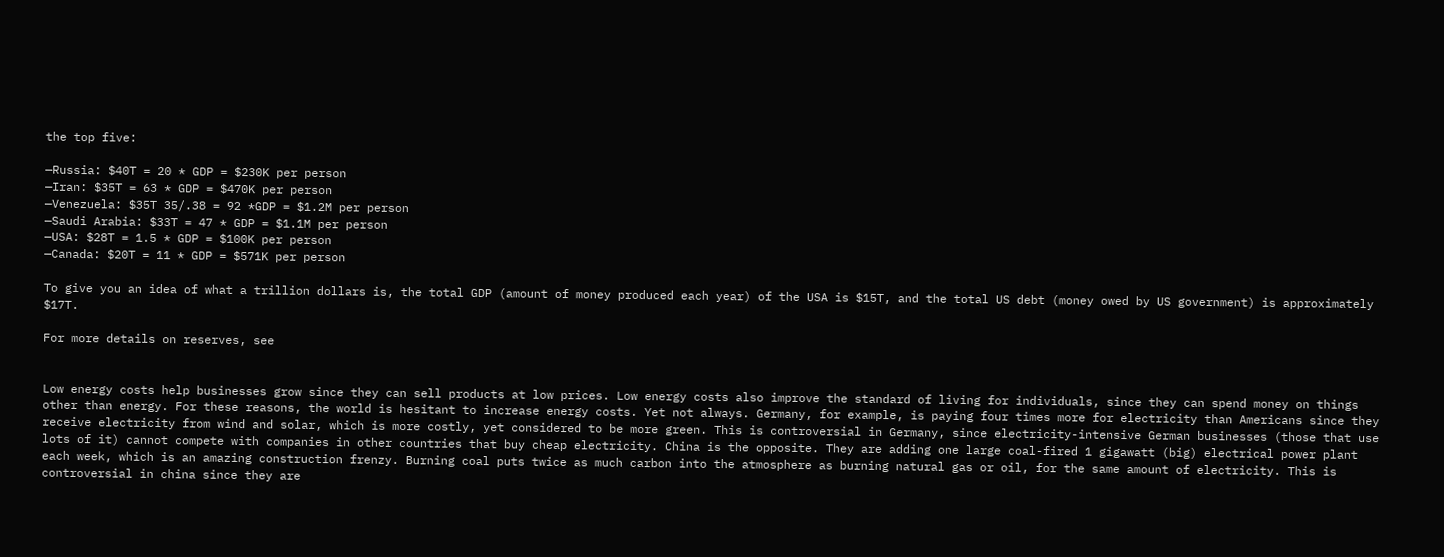the top five:

—Russia: $40T = 20 * GDP = $230K per person
—Iran: $35T = 63 * GDP = $470K per person
—Venezuela: $35T 35/.38 = 92 *GDP = $1.2M per person
—Saudi Arabia: $33T = 47 * GDP = $1.1M per person
—USA: $28T = 1.5 * GDP = $100K per person
—Canada: $20T = 11 * GDP = $571K per person

To give you an idea of what a trillion dollars is, the total GDP (amount of money produced each year) of the USA is $15T, and the total US debt (money owed by US government) is approximately $17T.

For more details on reserves, see


Low energy costs help businesses grow since they can sell products at low prices. Low energy costs also improve the standard of living for individuals, since they can spend money on things other than energy. For these reasons, the world is hesitant to increase energy costs. Yet not always. Germany, for example, is paying four times more for electricity than Americans since they receive electricity from wind and solar, which is more costly, yet considered to be more green. This is controversial in Germany, since electricity-intensive German businesses (those that use lots of it) cannot compete with companies in other countries that buy cheap electricity. China is the opposite. They are adding one large coal-fired 1 gigawatt (big) electrical power plant each week, which is an amazing construction frenzy. Burning coal puts twice as much carbon into the atmosphere as burning natural gas or oil, for the same amount of electricity. This is controversial in china since they are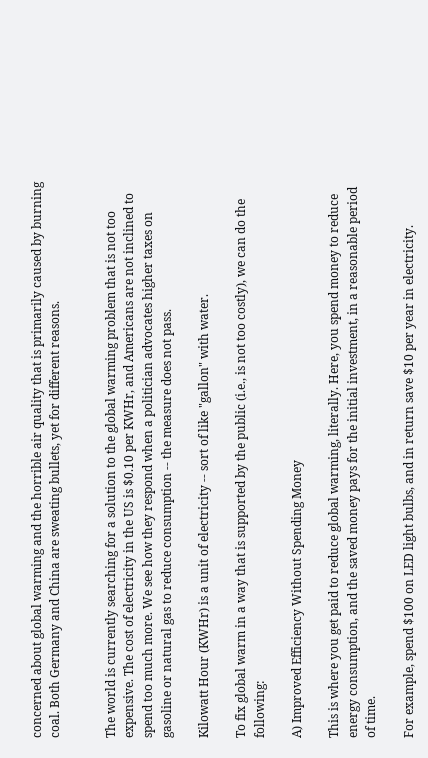concerned about global warming and the horrible air quality that is primarily caused by burning coal. Both Germany and China are sweating bullets, yet for different reasons.


The world is currently searching for a solution to the global warming problem that is not too expensive. The cost of electricity in the US is $0.10 per KWHr, and Americans are not inclined to spend too much more. We see how they respond when a politician advocates higher taxes on gasoline or natural gas to reduce consumption -- the measure does not pass.

Kilowatt Hour (KWHr) is a unit of electricity -- sort of like "gallon" with water.

To fix global warm in a way that is supported by the public (i.e., is not too costly), we can do the following:

A) Improved Efficiency Without Spending Money

This is where you get paid to reduce global warming, literally. Here, you spend money to reduce energy consumption, and the saved money pays for the initial investment, in a reasonable period of time.

For example, spend $100 on LED light bulbs, and in return save $10 per year in electricity.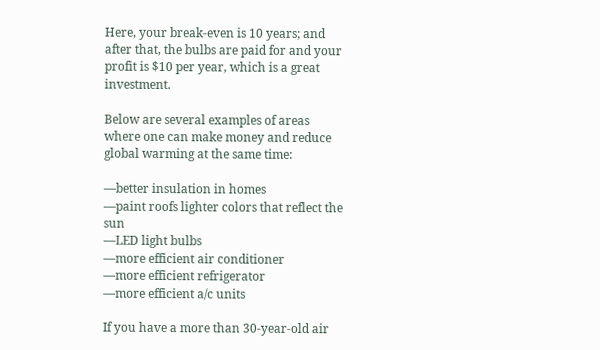Here, your break-even is 10 years; and after that, the bulbs are paid for and your profit is $10 per year, which is a great investment.

Below are several examples of areas where one can make money and reduce global warming at the same time:

—better insulation in homes
—paint roofs lighter colors that reflect the sun
—LED light bulbs
—more efficient air conditioner
—more efficient refrigerator
—more efficient a/c units

If you have a more than 30-year-old air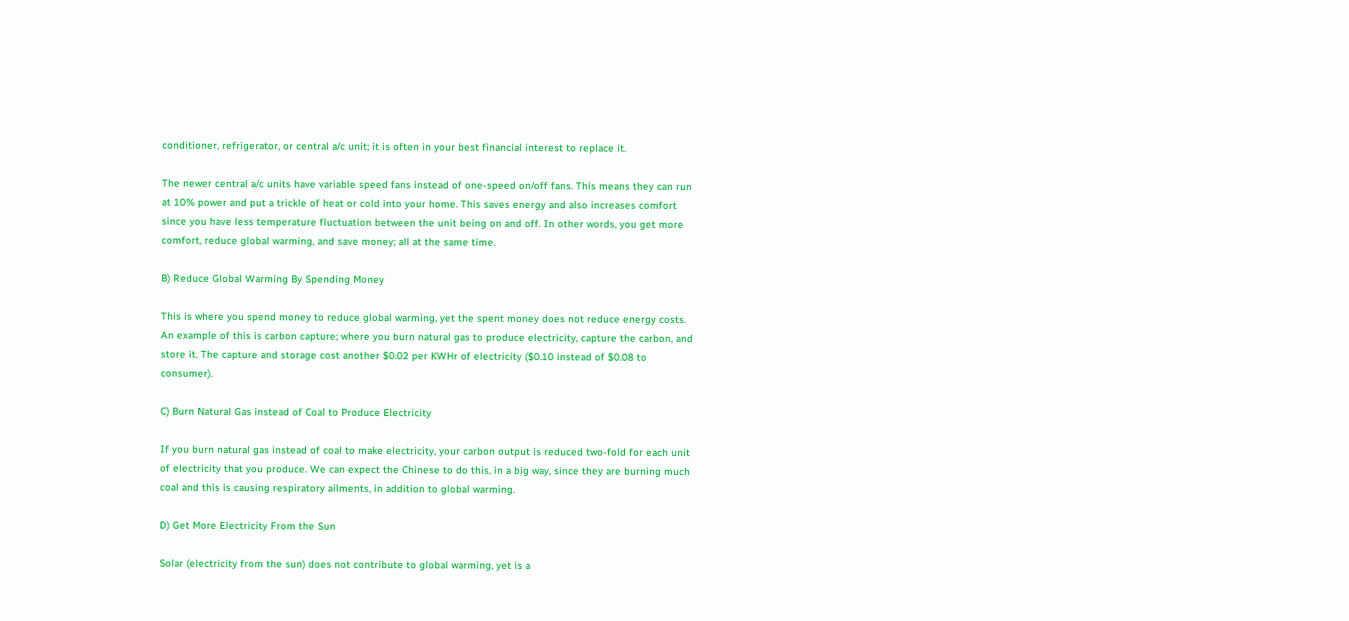conditioner, refrigerator, or central a/c unit; it is often in your best financial interest to replace it.

The newer central a/c units have variable speed fans instead of one-speed on/off fans. This means they can run at 10% power and put a trickle of heat or cold into your home. This saves energy and also increases comfort since you have less temperature fluctuation between the unit being on and off. In other words, you get more comfort, reduce global warming, and save money; all at the same time.

B) Reduce Global Warming By Spending Money

This is where you spend money to reduce global warming, yet the spent money does not reduce energy costs. An example of this is carbon capture; where you burn natural gas to produce electricity, capture the carbon, and store it. The capture and storage cost another $0.02 per KWHr of electricity ($0.10 instead of $0.08 to consumer).

C) Burn Natural Gas instead of Coal to Produce Electricity

If you burn natural gas instead of coal to make electricity, your carbon output is reduced two-fold for each unit of electricity that you produce. We can expect the Chinese to do this, in a big way, since they are burning much coal and this is causing respiratory ailments, in addition to global warming.

D) Get More Electricity From the Sun

Solar (electricity from the sun) does not contribute to global warming, yet is a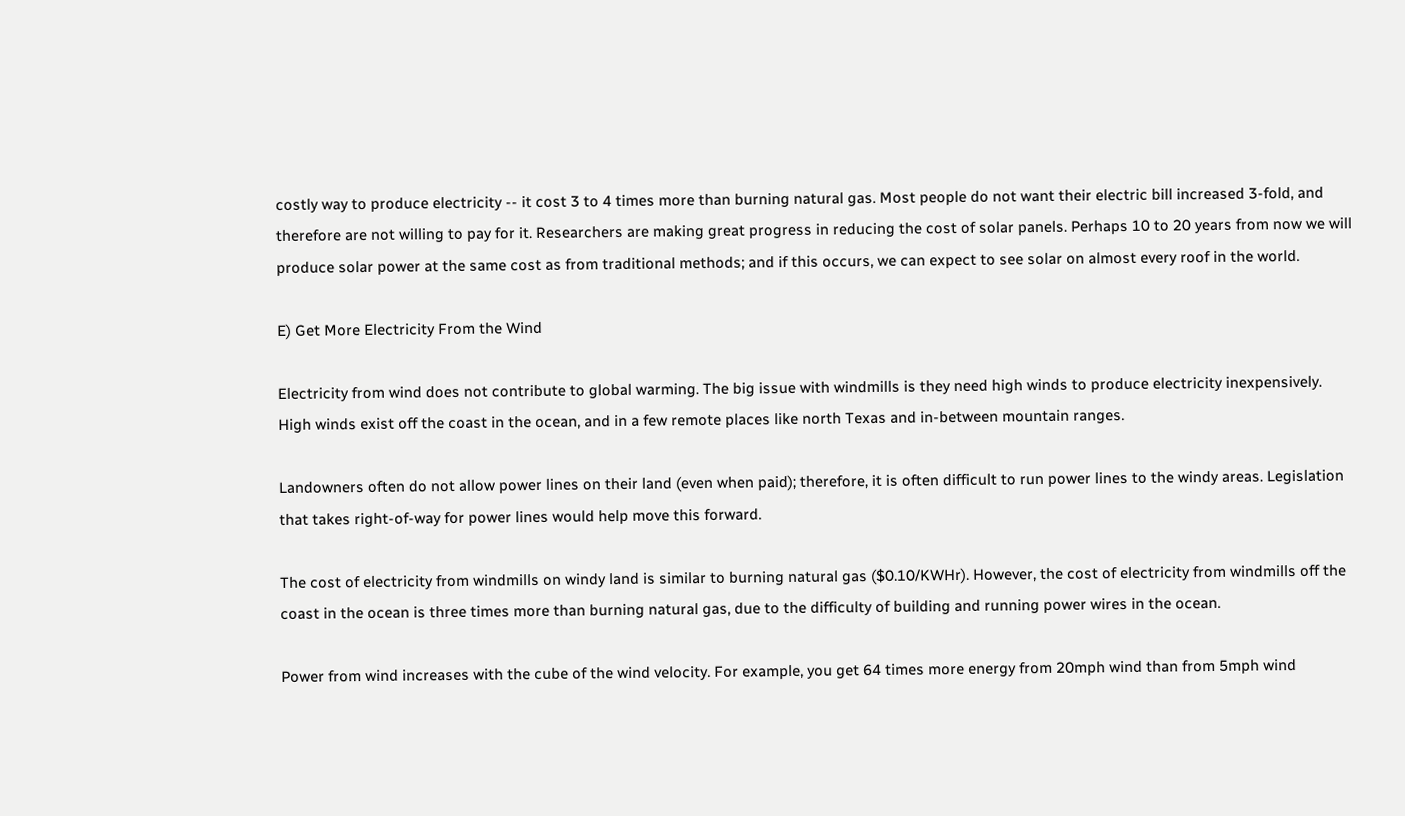costly way to produce electricity -- it cost 3 to 4 times more than burning natural gas. Most people do not want their electric bill increased 3-fold, and therefore are not willing to pay for it. Researchers are making great progress in reducing the cost of solar panels. Perhaps 10 to 20 years from now we will produce solar power at the same cost as from traditional methods; and if this occurs, we can expect to see solar on almost every roof in the world.

E) Get More Electricity From the Wind

Electricity from wind does not contribute to global warming. The big issue with windmills is they need high winds to produce electricity inexpensively. High winds exist off the coast in the ocean, and in a few remote places like north Texas and in-between mountain ranges.

Landowners often do not allow power lines on their land (even when paid); therefore, it is often difficult to run power lines to the windy areas. Legislation that takes right-of-way for power lines would help move this forward.

The cost of electricity from windmills on windy land is similar to burning natural gas ($0.10/KWHr). However, the cost of electricity from windmills off the coast in the ocean is three times more than burning natural gas, due to the difficulty of building and running power wires in the ocean.

Power from wind increases with the cube of the wind velocity. For example, you get 64 times more energy from 20mph wind than from 5mph wind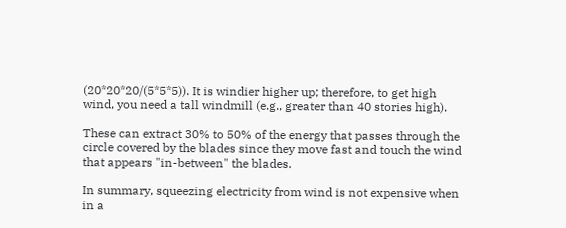(20*20*20/(5*5*5)). It is windier higher up; therefore, to get high wind, you need a tall windmill (e.g., greater than 40 stories high).

These can extract 30% to 50% of the energy that passes through the circle covered by the blades since they move fast and touch the wind that appears "in-between" the blades.

In summary, squeezing electricity from wind is not expensive when in a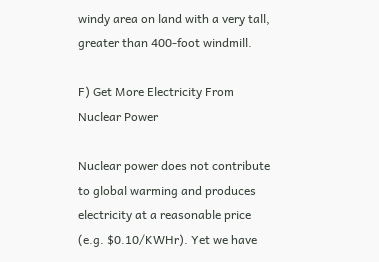windy area on land with a very tall, greater than 400-foot windmill.

F) Get More Electricity From Nuclear Power

Nuclear power does not contribute to global warming and produces electricity at a reasonable price (e.g. $0.10/KWHr). Yet we have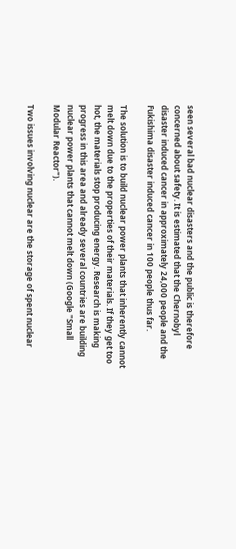seen several bad nuclear disasters and the public is therefore concerned about safety. It is estimated that the Chernobyl disaster induced cancer in approximately 24,000 people and the Fukishima disaster induced cancer in 100 people thus far.

The solution is to build nuclear power plants that inherently cannot melt down due to the properties of their materials. If they get too hot, the materials stop producing energy. Research is making progress in this area and already several countries are building nuclear power plants that cannot melt down (Google "Small Modular Reactor").

Two issues involving nuclear are the storage of spent nuclear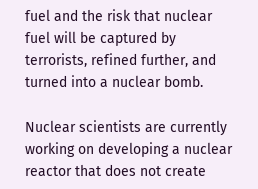fuel and the risk that nuclear fuel will be captured by terrorists, refined further, and turned into a nuclear bomb.

Nuclear scientists are currently working on developing a nuclear reactor that does not create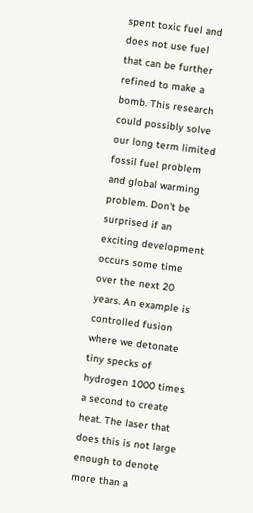spent toxic fuel and does not use fuel that can be further refined to make a bomb. This research could possibly solve our long term limited fossil fuel problem and global warming problem. Don't be surprised if an exciting development occurs some time over the next 20 years. An example is controlled fusion where we detonate tiny specks of hydrogen 1000 times a second to create heat. The laser that does this is not large enough to denote more than a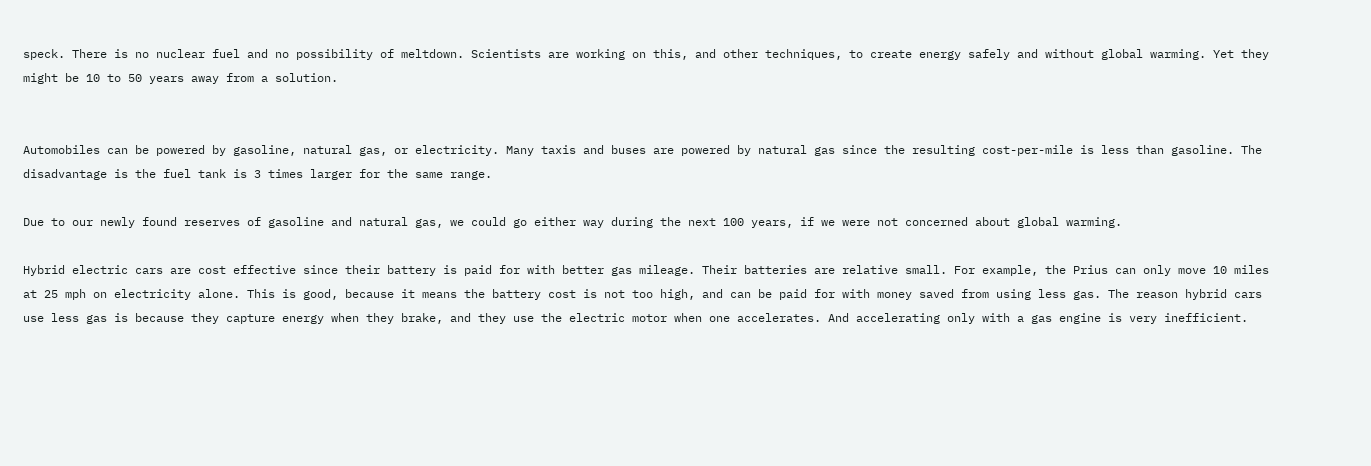speck. There is no nuclear fuel and no possibility of meltdown. Scientists are working on this, and other techniques, to create energy safely and without global warming. Yet they might be 10 to 50 years away from a solution.


Automobiles can be powered by gasoline, natural gas, or electricity. Many taxis and buses are powered by natural gas since the resulting cost-per-mile is less than gasoline. The disadvantage is the fuel tank is 3 times larger for the same range.

Due to our newly found reserves of gasoline and natural gas, we could go either way during the next 100 years, if we were not concerned about global warming.

Hybrid electric cars are cost effective since their battery is paid for with better gas mileage. Their batteries are relative small. For example, the Prius can only move 10 miles at 25 mph on electricity alone. This is good, because it means the battery cost is not too high, and can be paid for with money saved from using less gas. The reason hybrid cars use less gas is because they capture energy when they brake, and they use the electric motor when one accelerates. And accelerating only with a gas engine is very inefficient.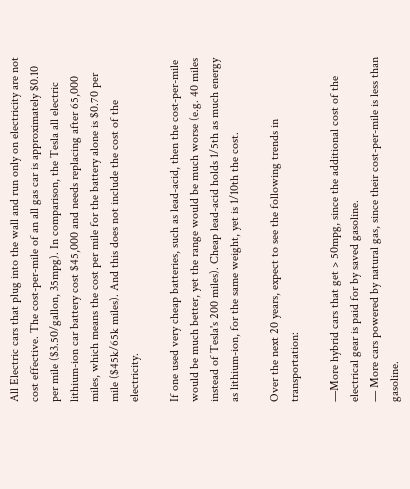All Electric cars that plug into the wall and run only on electricity are not cost effective. The cost-per-mile of an all gas car is approximately $0.10 per mile ($3.50/gallon, 35mpg). In comparison, the Tesla all electric lithium-ion car battery cost $45,000 and needs replacing after 65,000 miles, which means the cost per mile for the battery alone is $0.70 per mile ($45k/65k miles). And this does not include the cost of the electricity.

If one used very cheap batteries, such as lead-acid, then the cost-per-mile would be much better, yet the range would be much worse (e.g. 40 miles instead of Tesla's 200 miles). Cheap lead-acid holds 1/5th as much energy as lithium-ion, for the same weight, yet is 1/10th the cost.

Over the next 20 years, expect to see the following trends in transportation:

—More hybrid cars that get > 50mpg, since the additional cost of the electrical gear is paid for by saved gasoline.
— More cars powered by natural gas, since their cost-per-mile is less than gasoline.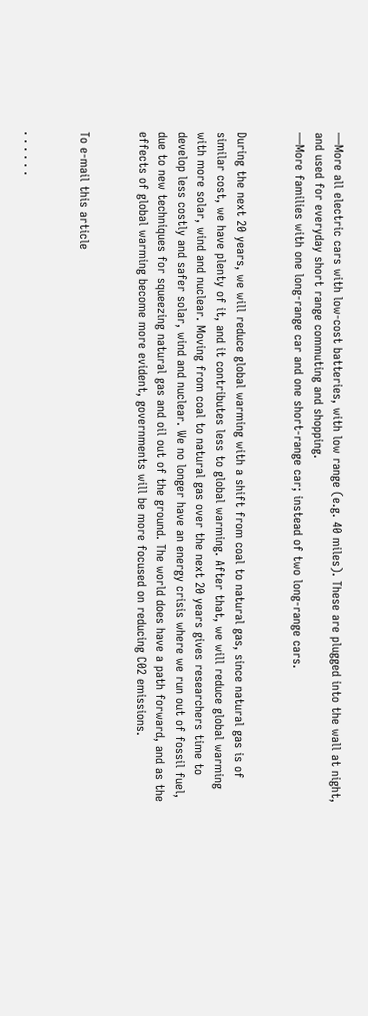—More all electric cars with low-cost batteries, with low range (e.g. 40 miles). These are plugged into the wall at night, and used for everyday short range commuting and shopping.
—More families with one long-range car and one short-range car; instead of two long-range cars.


During the next 20 years, we will reduce global warming with a shift from coal to natural gas, since natural gas is of similar cost, we have plenty of it, and it contributes less to global warming. After that, we will reduce global warming with more solar, wind and nuclear. Moving from coal to natural gas over the next 20 years gives researchers time to develop less costly and safer solar, wind and nuclear. We no longer have an energy crisis where we run out of fossil fuel, due to new techniques for squeezing natural gas and oil out of the ground. The world does have a path forward, and as the effects of global warming become more evident, governments will be more focused on reducing C02 emissions.


To e-mail this article


· · · · · ·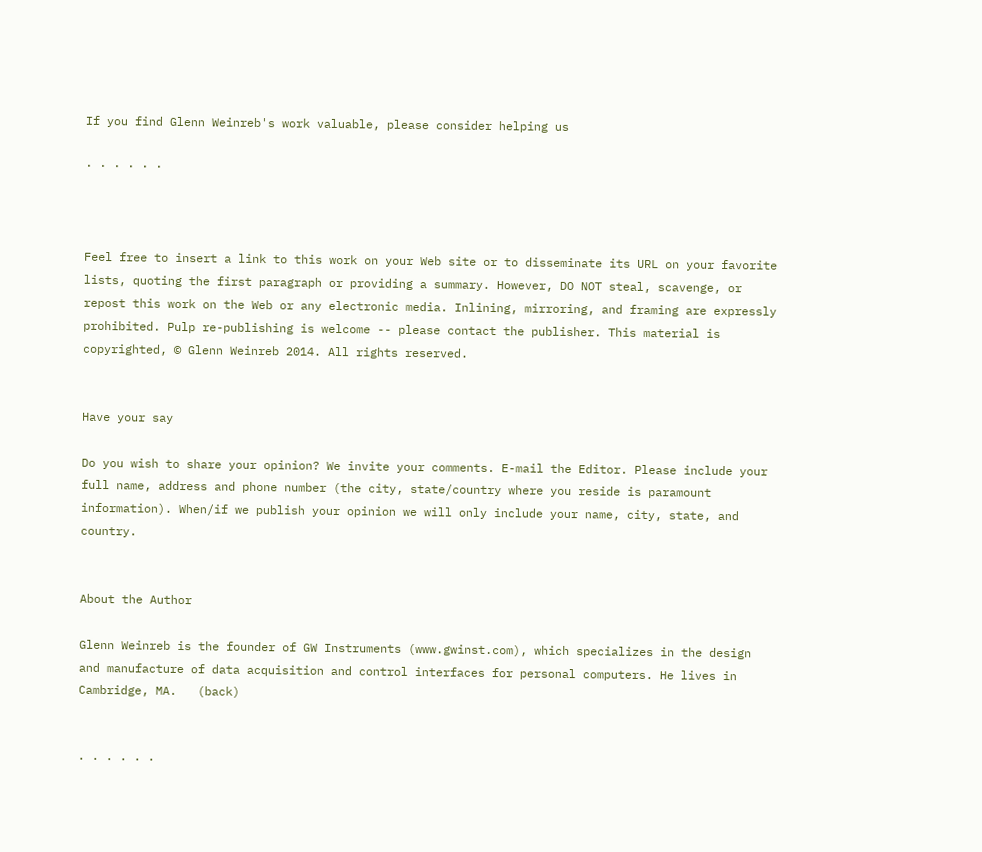If you find Glenn Weinreb's work valuable, please consider helping us

· · · · · ·



Feel free to insert a link to this work on your Web site or to disseminate its URL on your favorite lists, quoting the first paragraph or providing a summary. However, DO NOT steal, scavenge, or repost this work on the Web or any electronic media. Inlining, mirroring, and framing are expressly prohibited. Pulp re-publishing is welcome -- please contact the publisher. This material is copyrighted, © Glenn Weinreb 2014. All rights reserved.


Have your say

Do you wish to share your opinion? We invite your comments. E-mail the Editor. Please include your full name, address and phone number (the city, state/country where you reside is paramount information). When/if we publish your opinion we will only include your name, city, state, and country.


About the Author

Glenn Weinreb is the founder of GW Instruments (www.gwinst.com), which specializes in the design and manufacture of data acquisition and control interfaces for personal computers. He lives in Cambridge, MA.   (back)


· · · · · ·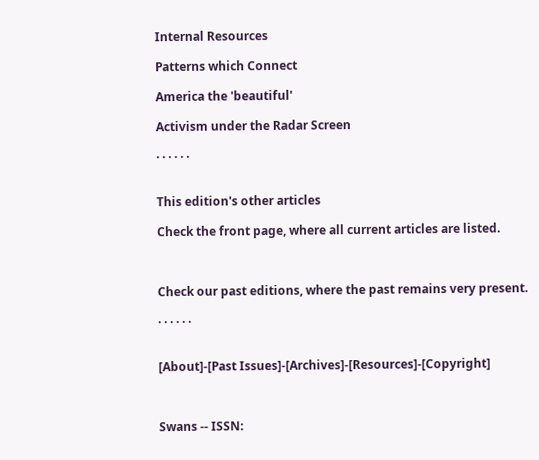Internal Resources

Patterns which Connect

America the 'beautiful'

Activism under the Radar Screen

· · · · · ·


This edition's other articles

Check the front page, where all current articles are listed.



Check our past editions, where the past remains very present.

· · · · · ·


[About]-[Past Issues]-[Archives]-[Resources]-[Copyright]



Swans -- ISSN: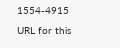1554-4915
URL for this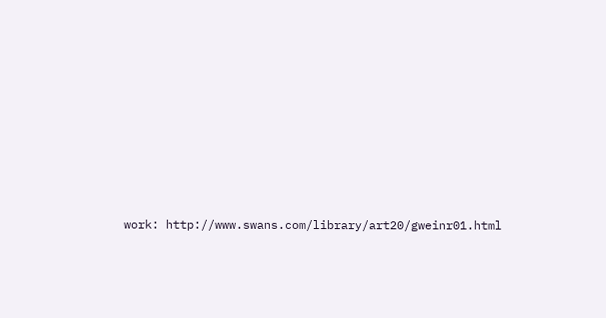work: http://www.swans.com/library/art20/gweinr01.html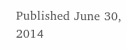Published June 30, 2014